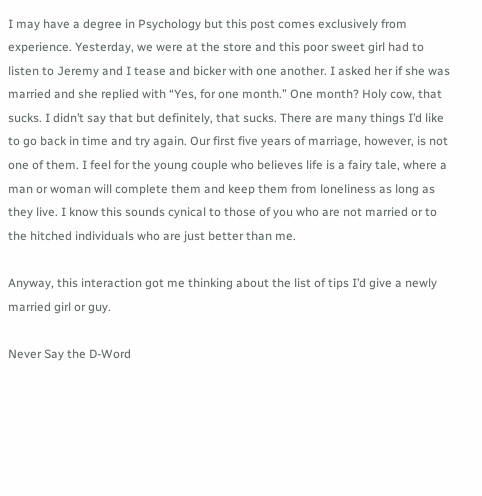I may have a degree in Psychology but this post comes exclusively from experience. Yesterday, we were at the store and this poor sweet girl had to listen to Jeremy and I tease and bicker with one another. I asked her if she was married and she replied with “Yes, for one month.” One month? Holy cow, that sucks. I didn’t say that but definitely, that sucks. There are many things I’d like to go back in time and try again. Our first five years of marriage, however, is not one of them. I feel for the young couple who believes life is a fairy tale, where a man or woman will complete them and keep them from loneliness as long as they live. I know this sounds cynical to those of you who are not married or to the hitched individuals who are just better than me.

Anyway, this interaction got me thinking about the list of tips I’d give a newly married girl or guy.

Never Say the D-Word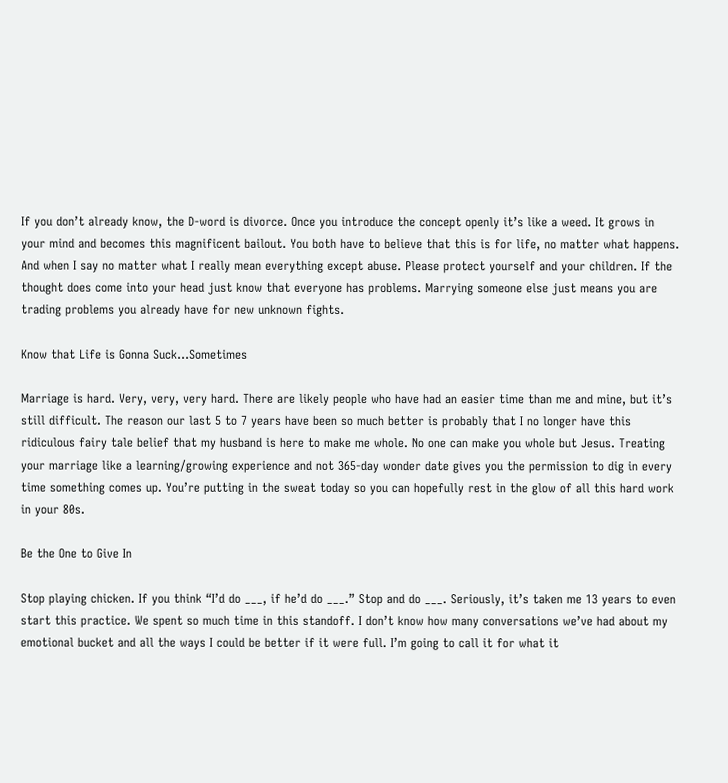If you don’t already know, the D-word is divorce. Once you introduce the concept openly it’s like a weed. It grows in your mind and becomes this magnificent bailout. You both have to believe that this is for life, no matter what happens. And when I say no matter what I really mean everything except abuse. Please protect yourself and your children. If the thought does come into your head just know that everyone has problems. Marrying someone else just means you are trading problems you already have for new unknown fights.

Know that Life is Gonna Suck…Sometimes

Marriage is hard. Very, very, very hard. There are likely people who have had an easier time than me and mine, but it’s still difficult. The reason our last 5 to 7 years have been so much better is probably that I no longer have this ridiculous fairy tale belief that my husband is here to make me whole. No one can make you whole but Jesus. Treating your marriage like a learning/growing experience and not 365-day wonder date gives you the permission to dig in every time something comes up. You’re putting in the sweat today so you can hopefully rest in the glow of all this hard work in your 80s.

Be the One to Give In

Stop playing chicken. If you think “I’d do ___, if he’d do ___.” Stop and do ___. Seriously, it’s taken me 13 years to even start this practice. We spent so much time in this standoff. I don’t know how many conversations we’ve had about my emotional bucket and all the ways I could be better if it were full. I’m going to call it for what it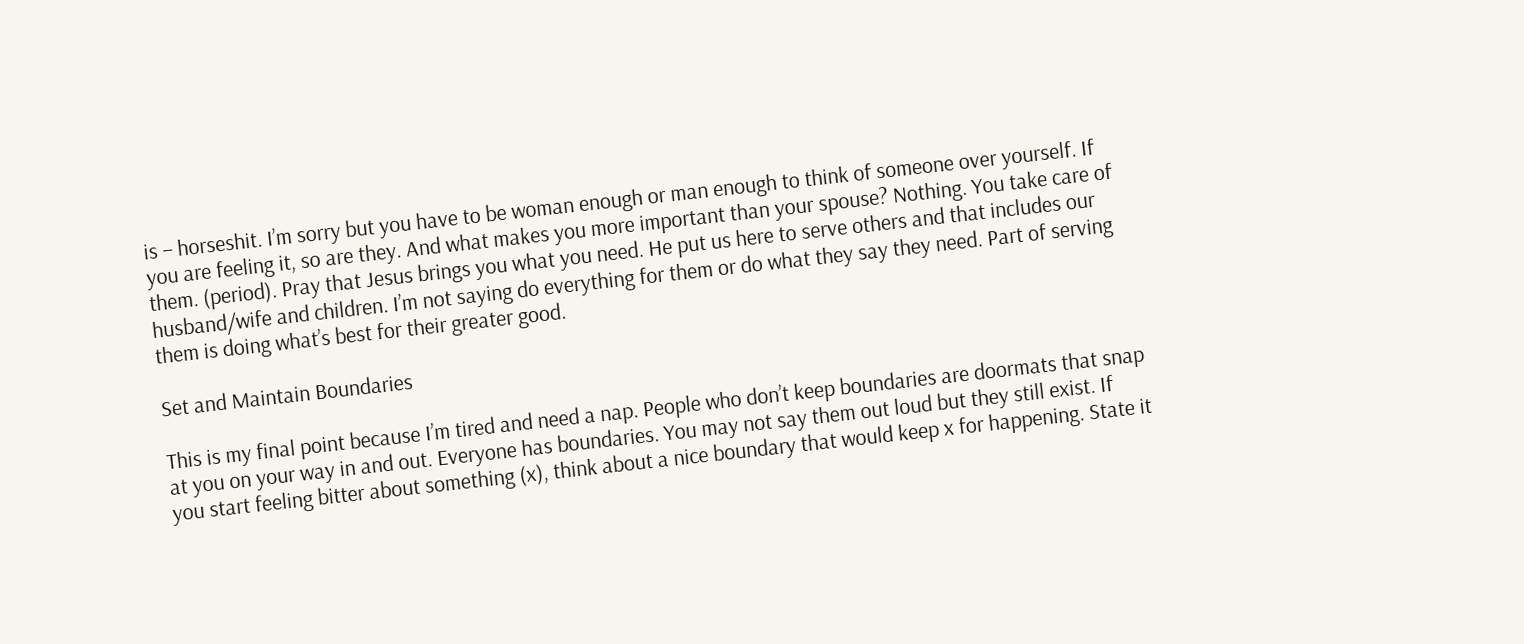is – horseshit. I’m sorry but you have to be woman enough or man enough to think of someone over yourself. If you are feeling it, so are they. And what makes you more important than your spouse? Nothing. You take care of them. (period). Pray that Jesus brings you what you need. He put us here to serve others and that includes our husband/wife and children. I’m not saying do everything for them or do what they say they need. Part of serving them is doing what’s best for their greater good.

Set and Maintain Boundaries

This is my final point because I’m tired and need a nap. People who don’t keep boundaries are doormats that snap at you on your way in and out. Everyone has boundaries. You may not say them out loud but they still exist. If you start feeling bitter about something (x), think about a nice boundary that would keep x for happening. State it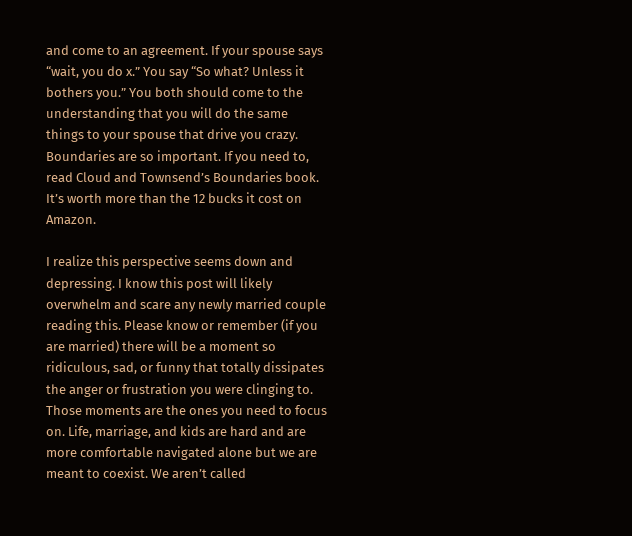and come to an agreement. If your spouse says “wait, you do x.” You say “So what? Unless it bothers you.” You both should come to the understanding that you will do the same things to your spouse that drive you crazy. Boundaries are so important. If you need to, read Cloud and Townsend’s Boundaries book. It’s worth more than the 12 bucks it cost on Amazon.

I realize this perspective seems down and depressing. I know this post will likely overwhelm and scare any newly married couple reading this. Please know or remember (if you are married) there will be a moment so ridiculous, sad, or funny that totally dissipates the anger or frustration you were clinging to. Those moments are the ones you need to focus on. Life, marriage, and kids are hard and are more comfortable navigated alone but we are meant to coexist. We aren’t called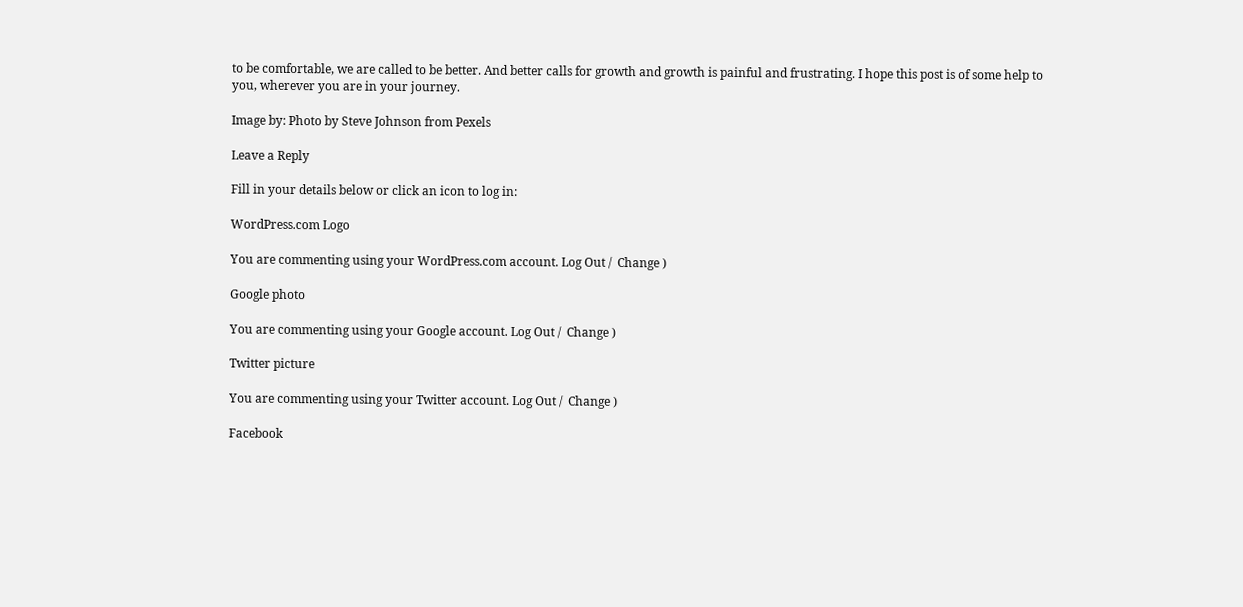to be comfortable, we are called to be better. And better calls for growth and growth is painful and frustrating. I hope this post is of some help to you, wherever you are in your journey.

Image by: Photo by Steve Johnson from Pexels

Leave a Reply

Fill in your details below or click an icon to log in:

WordPress.com Logo

You are commenting using your WordPress.com account. Log Out /  Change )

Google photo

You are commenting using your Google account. Log Out /  Change )

Twitter picture

You are commenting using your Twitter account. Log Out /  Change )

Facebook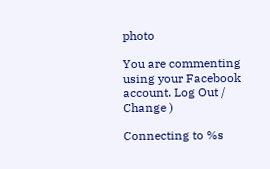photo

You are commenting using your Facebook account. Log Out /  Change )

Connecting to %s